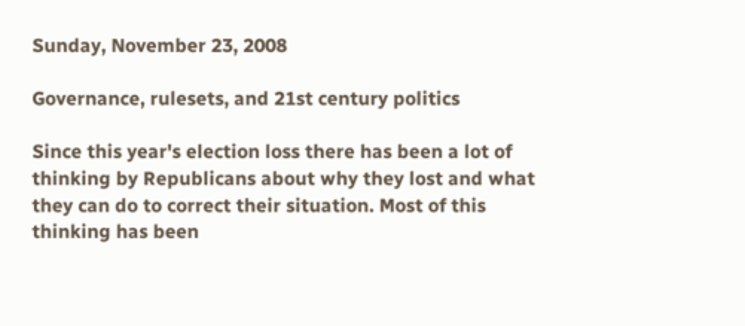Sunday, November 23, 2008

Governance, rulesets, and 21st century politics

Since this year's election loss there has been a lot of thinking by Republicans about why they lost and what they can do to correct their situation. Most of this thinking has been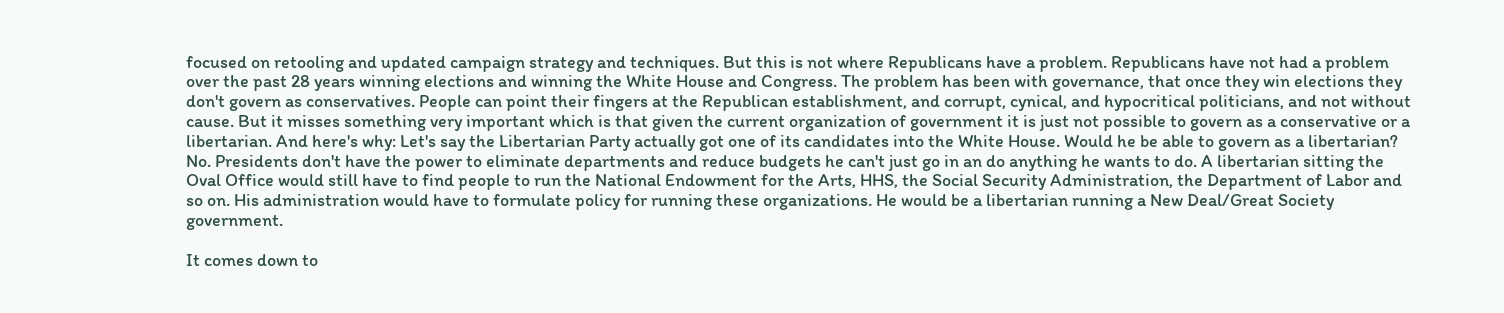focused on retooling and updated campaign strategy and techniques. But this is not where Republicans have a problem. Republicans have not had a problem over the past 28 years winning elections and winning the White House and Congress. The problem has been with governance, that once they win elections they don't govern as conservatives. People can point their fingers at the Republican establishment, and corrupt, cynical, and hypocritical politicians, and not without cause. But it misses something very important which is that given the current organization of government it is just not possible to govern as a conservative or a libertarian. And here's why: Let's say the Libertarian Party actually got one of its candidates into the White House. Would he be able to govern as a libertarian? No. Presidents don't have the power to eliminate departments and reduce budgets he can't just go in an do anything he wants to do. A libertarian sitting the Oval Office would still have to find people to run the National Endowment for the Arts, HHS, the Social Security Administration, the Department of Labor and so on. His administration would have to formulate policy for running these organizations. He would be a libertarian running a New Deal/Great Society government.

It comes down to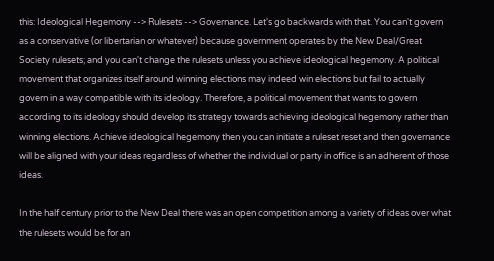this: Ideological Hegemony --> Rulesets --> Governance. Let's go backwards with that. You can't govern as a conservative (or libertarian or whatever) because government operates by the New Deal/Great Society rulesets; and you can't change the rulesets unless you achieve ideological hegemony. A political movement that organizes itself around winning elections may indeed win elections but fail to actually govern in a way compatible with its ideology. Therefore, a political movement that wants to govern according to its ideology should develop its strategy towards achieving ideological hegemony rather than winning elections. Achieve ideological hegemony then you can initiate a ruleset reset and then governance will be aligned with your ideas regardless of whether the individual or party in office is an adherent of those ideas.

In the half century prior to the New Deal there was an open competition among a variety of ideas over what the rulesets would be for an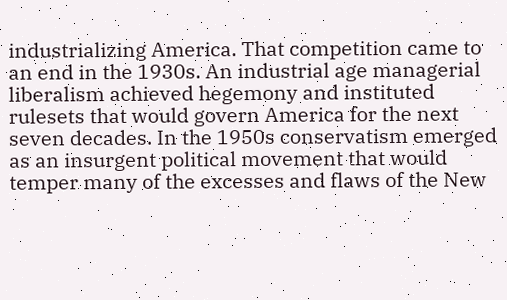industrializing America. That competition came to an end in the 1930s. An industrial age managerial liberalism achieved hegemony and instituted rulesets that would govern America for the next seven decades. In the 1950s conservatism emerged as an insurgent political movement that would temper many of the excesses and flaws of the New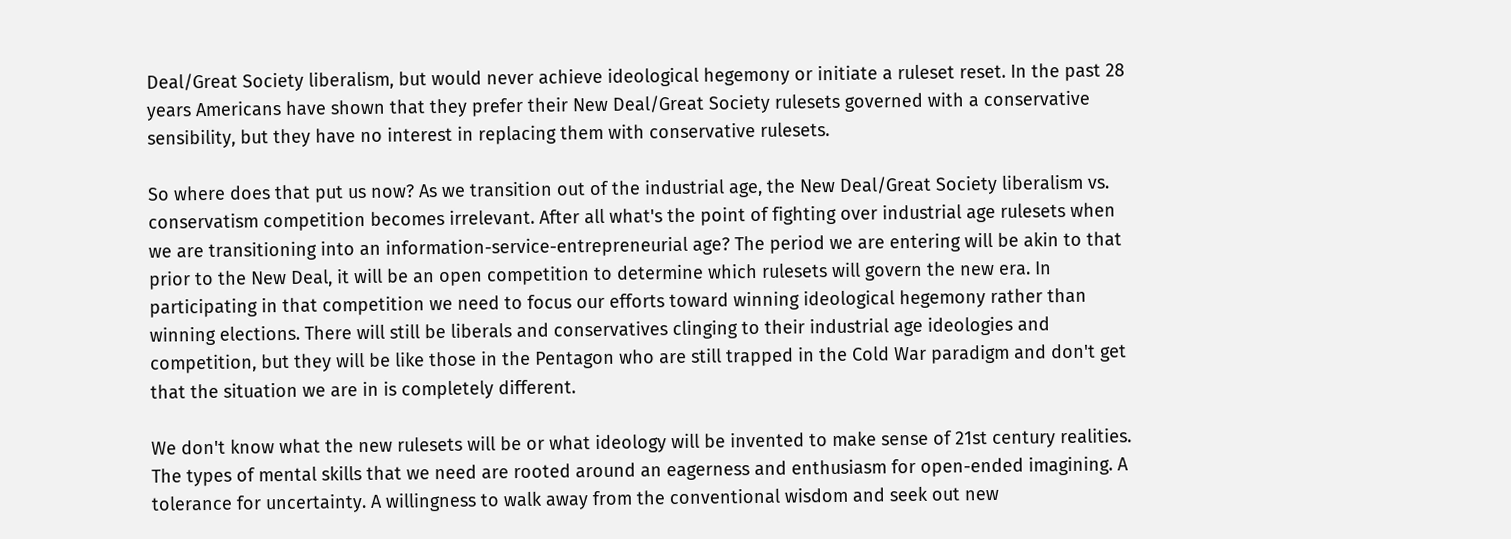Deal/Great Society liberalism, but would never achieve ideological hegemony or initiate a ruleset reset. In the past 28 years Americans have shown that they prefer their New Deal/Great Society rulesets governed with a conservative sensibility, but they have no interest in replacing them with conservative rulesets.

So where does that put us now? As we transition out of the industrial age, the New Deal/Great Society liberalism vs. conservatism competition becomes irrelevant. After all what's the point of fighting over industrial age rulesets when we are transitioning into an information-service-entrepreneurial age? The period we are entering will be akin to that prior to the New Deal, it will be an open competition to determine which rulesets will govern the new era. In participating in that competition we need to focus our efforts toward winning ideological hegemony rather than winning elections. There will still be liberals and conservatives clinging to their industrial age ideologies and competition, but they will be like those in the Pentagon who are still trapped in the Cold War paradigm and don't get that the situation we are in is completely different.

We don't know what the new rulesets will be or what ideology will be invented to make sense of 21st century realities. The types of mental skills that we need are rooted around an eagerness and enthusiasm for open-ended imagining. A tolerance for uncertainty. A willingness to walk away from the conventional wisdom and seek out new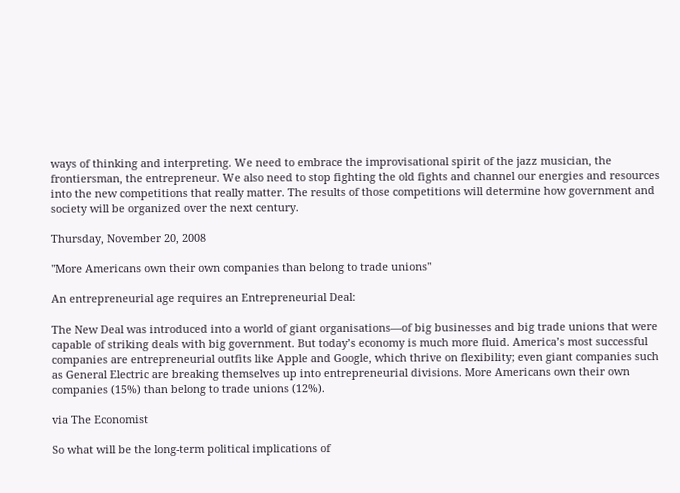ways of thinking and interpreting. We need to embrace the improvisational spirit of the jazz musician, the frontiersman, the entrepreneur. We also need to stop fighting the old fights and channel our energies and resources into the new competitions that really matter. The results of those competitions will determine how government and society will be organized over the next century.

Thursday, November 20, 2008

"More Americans own their own companies than belong to trade unions"

An entrepreneurial age requires an Entrepreneurial Deal:

The New Deal was introduced into a world of giant organisations—of big businesses and big trade unions that were capable of striking deals with big government. But today’s economy is much more fluid. America’s most successful companies are entrepreneurial outfits like Apple and Google, which thrive on flexibility; even giant companies such as General Electric are breaking themselves up into entrepreneurial divisions. More Americans own their own companies (15%) than belong to trade unions (12%).

via The Economist

So what will be the long-term political implications of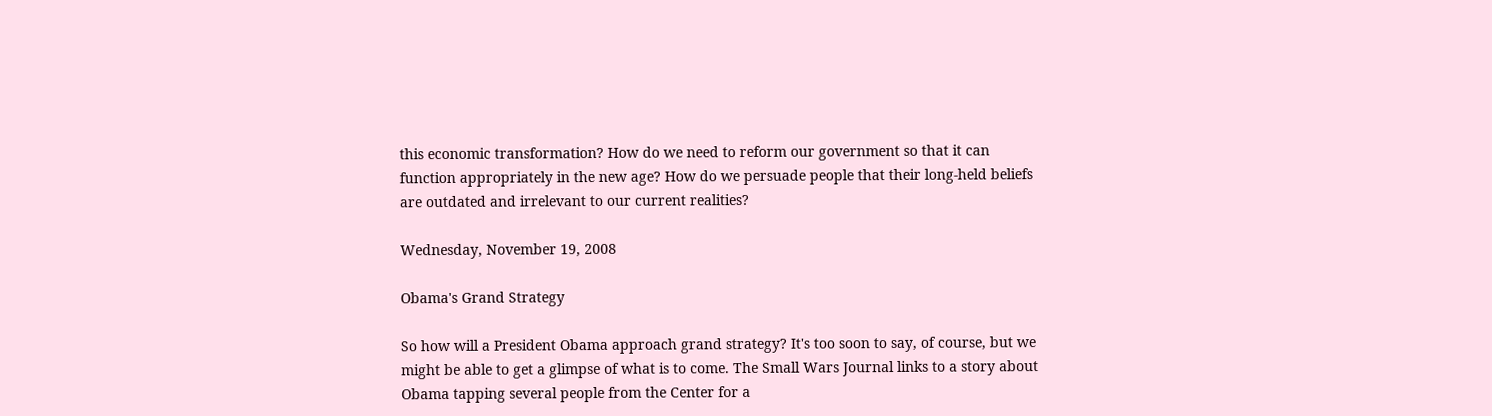this economic transformation? How do we need to reform our government so that it can function appropriately in the new age? How do we persuade people that their long-held beliefs are outdated and irrelevant to our current realities?

Wednesday, November 19, 2008

Obama's Grand Strategy

So how will a President Obama approach grand strategy? It's too soon to say, of course, but we might be able to get a glimpse of what is to come. The Small Wars Journal links to a story about Obama tapping several people from the Center for a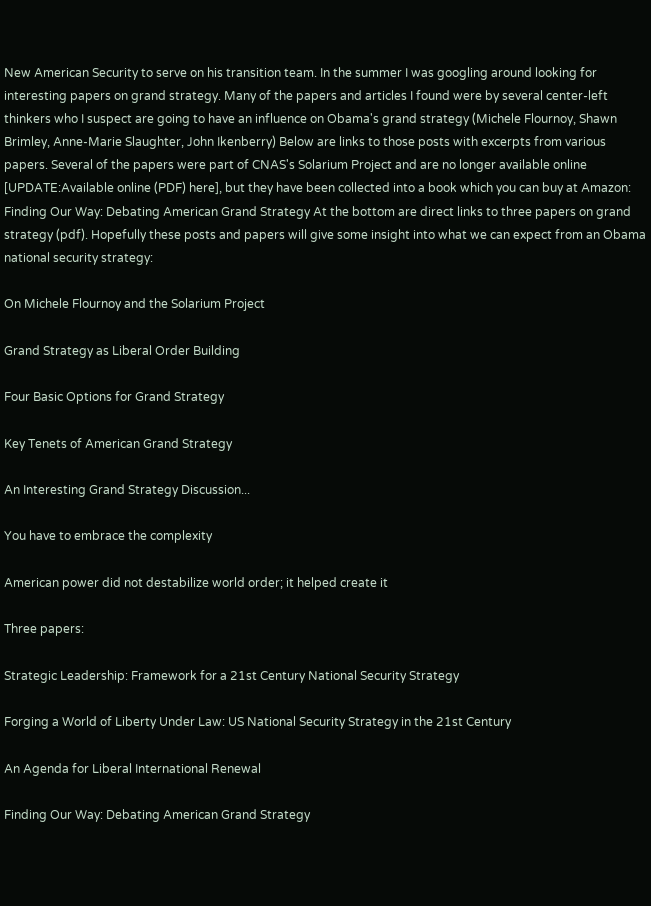New American Security to serve on his transition team. In the summer I was googling around looking for interesting papers on grand strategy. Many of the papers and articles I found were by several center-left thinkers who I suspect are going to have an influence on Obama's grand strategy (Michele Flournoy, Shawn Brimley, Anne-Marie Slaughter, John Ikenberry) Below are links to those posts with excerpts from various papers. Several of the papers were part of CNAS's Solarium Project and are no longer available online [UPDATE:Available online (PDF) here], but they have been collected into a book which you can buy at Amazon: Finding Our Way: Debating American Grand Strategy At the bottom are direct links to three papers on grand strategy (pdf). Hopefully these posts and papers will give some insight into what we can expect from an Obama national security strategy:

On Michele Flournoy and the Solarium Project

Grand Strategy as Liberal Order Building

Four Basic Options for Grand Strategy

Key Tenets of American Grand Strategy

An Interesting Grand Strategy Discussion...

You have to embrace the complexity

American power did not destabilize world order; it helped create it

Three papers:

Strategic Leadership: Framework for a 21st Century National Security Strategy

Forging a World of Liberty Under Law: US National Security Strategy in the 21st Century

An Agenda for Liberal International Renewal

Finding Our Way: Debating American Grand Strategy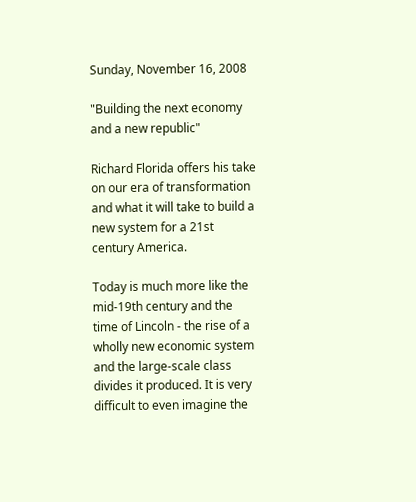Sunday, November 16, 2008

"Building the next economy and a new republic"

Richard Florida offers his take on our era of transformation and what it will take to build a new system for a 21st century America.

Today is much more like the mid-19th century and the time of Lincoln - the rise of a wholly new economic system and the large-scale class divides it produced. It is very difficult to even imagine the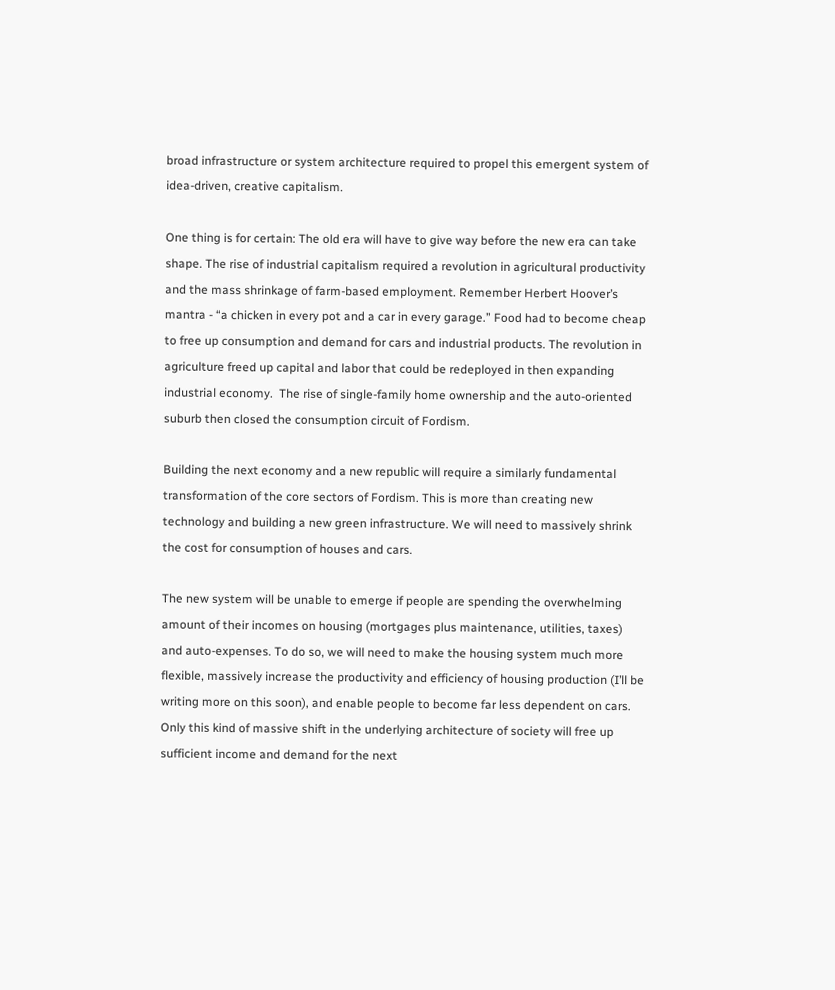broad infrastructure or system architecture required to propel this emergent system of idea-driven, creative capitalism.

One thing is for certain: The old era will have to give way before the new era can take shape. The rise of industrial capitalism required a revolution in agricultural productivity and the mass shrinkage of farm-based employment. Remember Herbert Hoover’s mantra - “a chicken in every pot and a car in every garage.” Food had to become cheap to free up consumption and demand for cars and industrial products. The revolution in agriculture freed up capital and labor that could be redeployed in then expanding industrial economy.  The rise of single-family home ownership and the auto-oriented suburb then closed the consumption circuit of Fordism.

Building the next economy and a new republic will require a similarly fundamental transformation of the core sectors of Fordism. This is more than creating new technology and building a new green infrastructure. We will need to massively shrink the cost for consumption of houses and cars.

The new system will be unable to emerge if people are spending the overwhelming amount of their incomes on housing (mortgages plus maintenance, utilities, taxes) and auto-expenses. To do so, we will need to make the housing system much more flexible, massively increase the productivity and efficiency of housing production (I’ll be writing more on this soon), and enable people to become far less dependent on cars. Only this kind of massive shift in the underlying architecture of society will free up sufficient income and demand for the next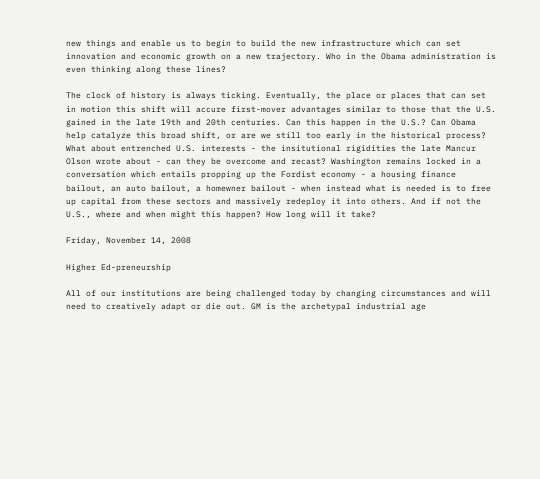new things and enable us to begin to build the new infrastructure which can set innovation and economic growth on a new trajectory. Who in the Obama administration is even thinking along these lines?

The clock of history is always ticking. Eventually, the place or places that can set in motion this shift will accure first-mover advantages similar to those that the U.S. gained in the late 19th and 20th centuries. Can this happen in the U.S.? Can Obama help catalyze this broad shift, or are we still too early in the historical process? What about entrenched U.S. interests - the insitutional rigidities the late Mancur Olson wrote about - can they be overcome and recast? Washington remains locked in a conversation which entails propping up the Fordist economy - a housing finance bailout, an auto bailout, a homewner bailout - when instead what is needed is to free up capital from these sectors and massively redeploy it into others. And if not the U.S., where and when might this happen? How long will it take?

Friday, November 14, 2008

Higher Ed-preneurship

All of our institutions are being challenged today by changing circumstances and will need to creatively adapt or die out. GM is the archetypal industrial age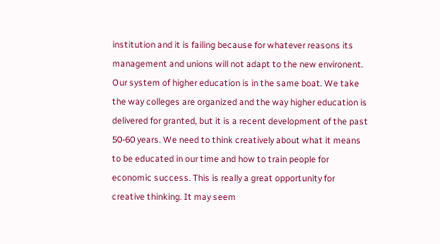institution and it is failing because for whatever reasons its management and unions will not adapt to the new environent. Our system of higher education is in the same boat. We take the way colleges are organized and the way higher education is delivered for granted, but it is a recent development of the past 50-60 years. We need to think creatively about what it means to be educated in our time and how to train people for economic success. This is really a great opportunity for creative thinking. It may seem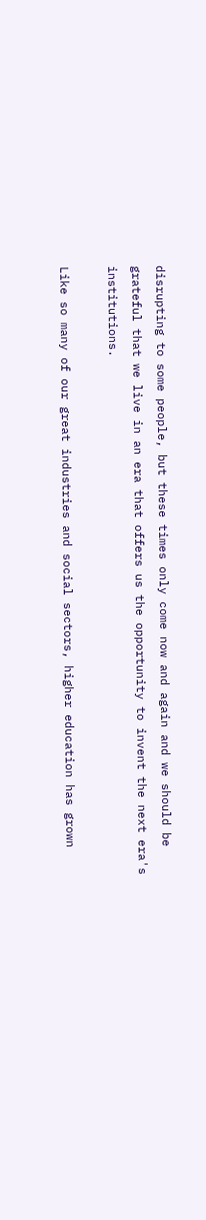disrupting to some people, but these times only come now and again and we should be grateful that we live in an era that offers us the opportunity to invent the next era's institutions.

Like so many of our great industries and social sectors, higher education has grown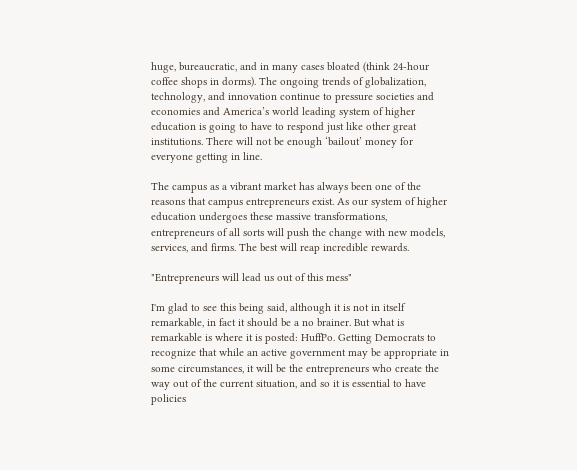huge, bureaucratic, and in many cases bloated (think 24-hour coffee shops in dorms). The ongoing trends of globalization, technology, and innovation continue to pressure societies and economies and America’s world leading system of higher education is going to have to respond just like other great institutions. There will not be enough ‘bailout’ money for everyone getting in line.

The campus as a vibrant market has always been one of the reasons that campus entrepreneurs exist. As our system of higher education undergoes these massive transformations, entrepreneurs of all sorts will push the change with new models, services, and firms. The best will reap incredible rewards.

"Entrepreneurs will lead us out of this mess"

I'm glad to see this being said, although it is not in itself remarkable, in fact it should be a no brainer. But what is remarkable is where it is posted: HuffPo. Getting Democrats to recognize that while an active government may be appropriate in some circumstances, it will be the entrepreneurs who create the way out of the current situation, and so it is essential to have policies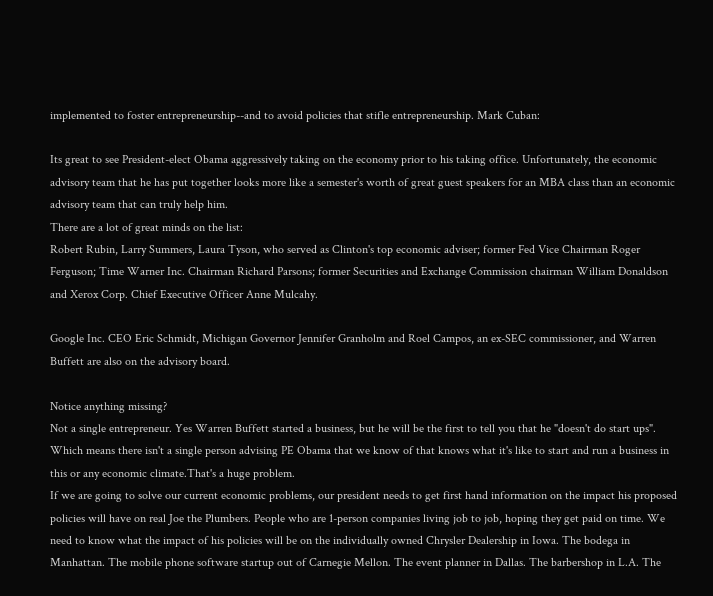implemented to foster entrepreneurship--and to avoid policies that stifle entrepreneurship. Mark Cuban:

Its great to see President-elect Obama aggressively taking on the economy prior to his taking office. Unfortunately, the economic advisory team that he has put together looks more like a semester's worth of great guest speakers for an MBA class than an economic advisory team that can truly help him.
There are a lot of great minds on the list:
Robert Rubin, Larry Summers, Laura Tyson, who served as Clinton's top economic adviser; former Fed Vice Chairman Roger Ferguson; Time Warner Inc. Chairman Richard Parsons; former Securities and Exchange Commission chairman William Donaldson and Xerox Corp. Chief Executive Officer Anne Mulcahy.

Google Inc. CEO Eric Schmidt, Michigan Governor Jennifer Granholm and Roel Campos, an ex-SEC commissioner, and Warren Buffett are also on the advisory board.

Notice anything missing?
Not a single entrepreneur. Yes Warren Buffett started a business, but he will be the first to tell you that he "doesn't do start ups". Which means there isn't a single person advising PE Obama that we know of that knows what it's like to start and run a business in this or any economic climate.That's a huge problem.
If we are going to solve our current economic problems, our president needs to get first hand information on the impact his proposed policies will have on real Joe the Plumbers. People who are 1-person companies living job to job, hoping they get paid on time. We need to know what the impact of his policies will be on the individually owned Chrysler Dealership in Iowa. The bodega in Manhattan. The mobile phone software startup out of Carnegie Mellon. The event planner in Dallas. The barbershop in L.A. The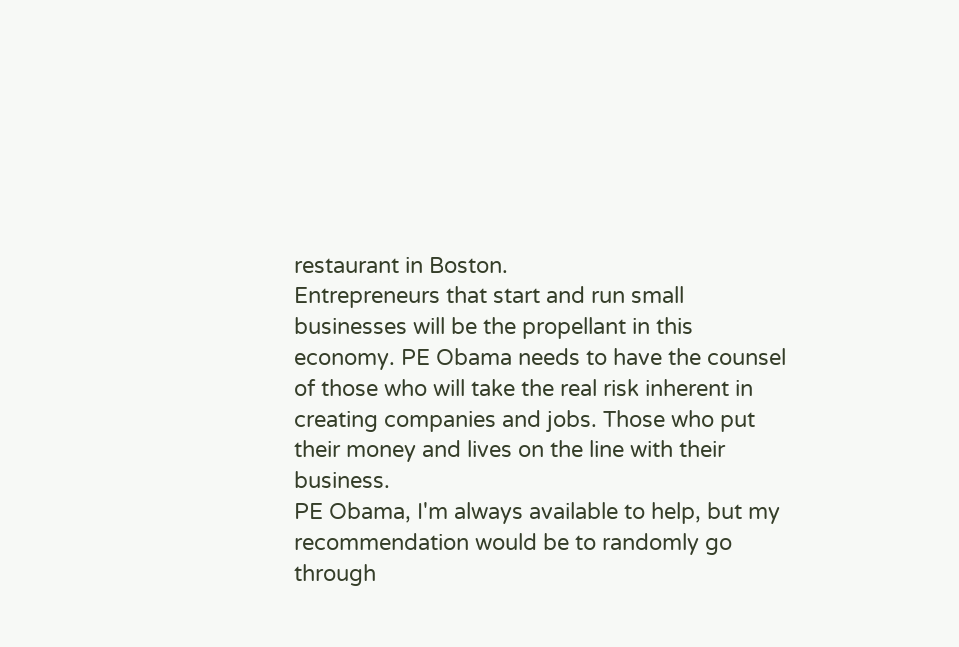restaurant in Boston.
Entrepreneurs that start and run small businesses will be the propellant in this economy. PE Obama needs to have the counsel of those who will take the real risk inherent in creating companies and jobs. Those who put their money and lives on the line with their business.
PE Obama, I'm always available to help, but my recommendation would be to randomly go through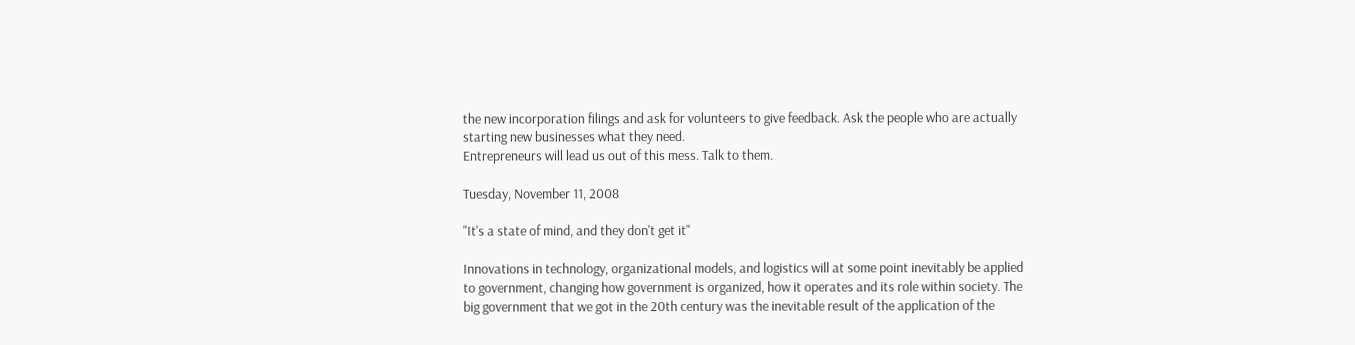the new incorporation filings and ask for volunteers to give feedback. Ask the people who are actually starting new businesses what they need.
Entrepreneurs will lead us out of this mess. Talk to them.

Tuesday, November 11, 2008

"It's a state of mind, and they don't get it"

Innovations in technology, organizational models, and logistics will at some point inevitably be applied to government, changing how government is organized, how it operates and its role within society. The big government that we got in the 20th century was the inevitable result of the application of the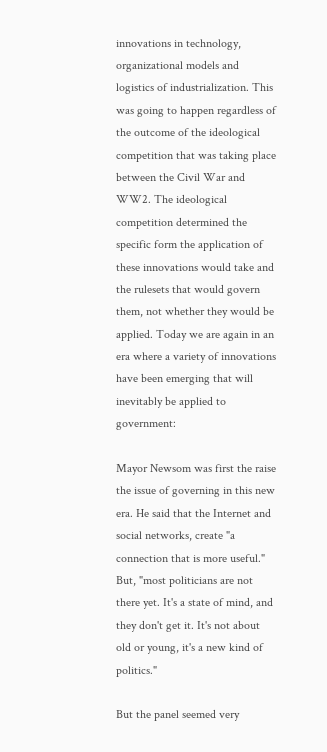innovations in technology, organizational models and logistics of industrialization. This was going to happen regardless of the outcome of the ideological competition that was taking place between the Civil War and WW2. The ideological competition determined the specific form the application of these innovations would take and the rulesets that would govern them, not whether they would be applied. Today we are again in an era where a variety of innovations have been emerging that will inevitably be applied to government:

Mayor Newsom was first the raise the issue of governing in this new era. He said that the Internet and social networks, create "a connection that is more useful." But, "most politicians are not there yet. It's a state of mind, and they don't get it. It's not about old or young, it's a new kind of politics."

But the panel seemed very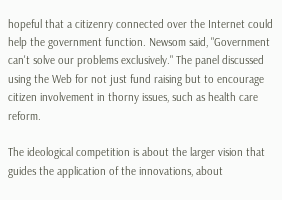hopeful that a citizenry connected over the Internet could help the government function. Newsom said, "Government can't solve our problems exclusively." The panel discussed using the Web for not just fund raising but to encourage citizen involvement in thorny issues, such as health care reform.

The ideological competition is about the larger vision that guides the application of the innovations, about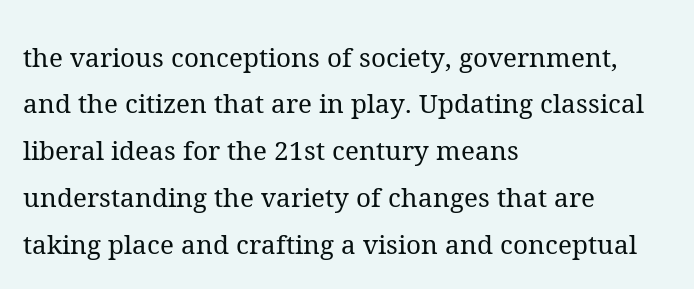the various conceptions of society, government, and the citizen that are in play. Updating classical liberal ideas for the 21st century means understanding the variety of changes that are taking place and crafting a vision and conceptual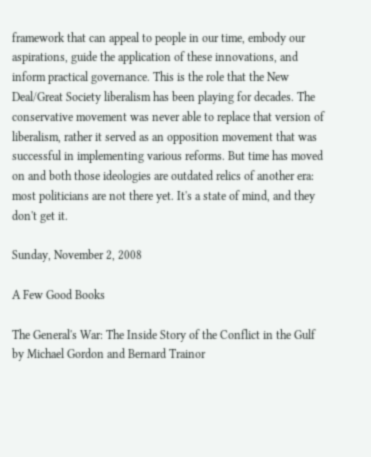framework that can appeal to people in our time, embody our aspirations, guide the application of these innovations, and inform practical governance. This is the role that the New Deal/Great Society liberalism has been playing for decades. The conservative movement was never able to replace that version of liberalism, rather it served as an opposition movement that was successful in implementing various reforms. But time has moved on and both those ideologies are outdated relics of another era: most politicians are not there yet. It's a state of mind, and they don't get it.

Sunday, November 2, 2008

A Few Good Books

The General's War: The Inside Story of the Conflict in the Gulf by Michael Gordon and Bernard Trainor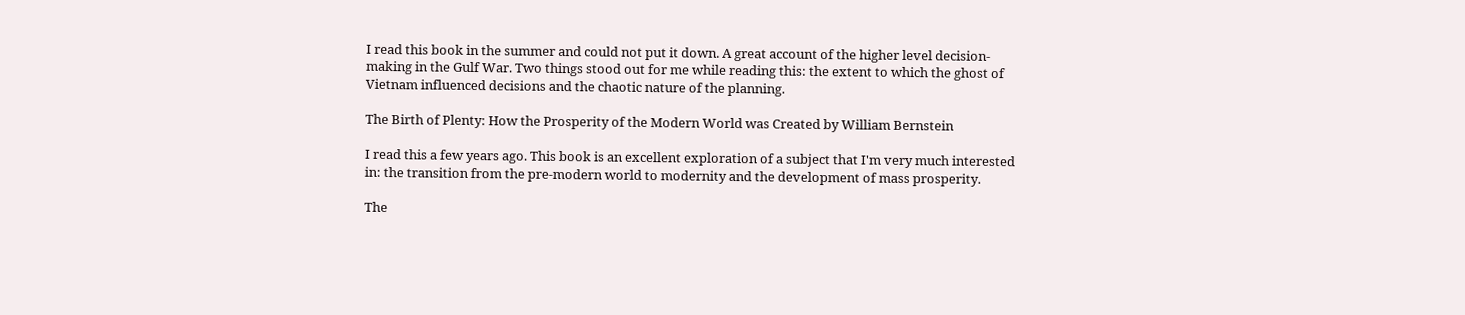I read this book in the summer and could not put it down. A great account of the higher level decision-making in the Gulf War. Two things stood out for me while reading this: the extent to which the ghost of Vietnam influenced decisions and the chaotic nature of the planning.

The Birth of Plenty: How the Prosperity of the Modern World was Created by William Bernstein

I read this a few years ago. This book is an excellent exploration of a subject that I'm very much interested in: the transition from the pre-modern world to modernity and the development of mass prosperity.

The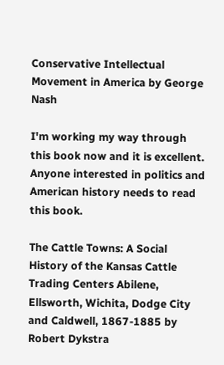Conservative Intellectual Movement in America by George Nash

I'm working my way through this book now and it is excellent. Anyone interested in politics and American history needs to read this book.

The Cattle Towns: A Social History of the Kansas Cattle Trading Centers Abilene, Ellsworth, Wichita, Dodge City and Caldwell, 1867-1885 by Robert Dykstra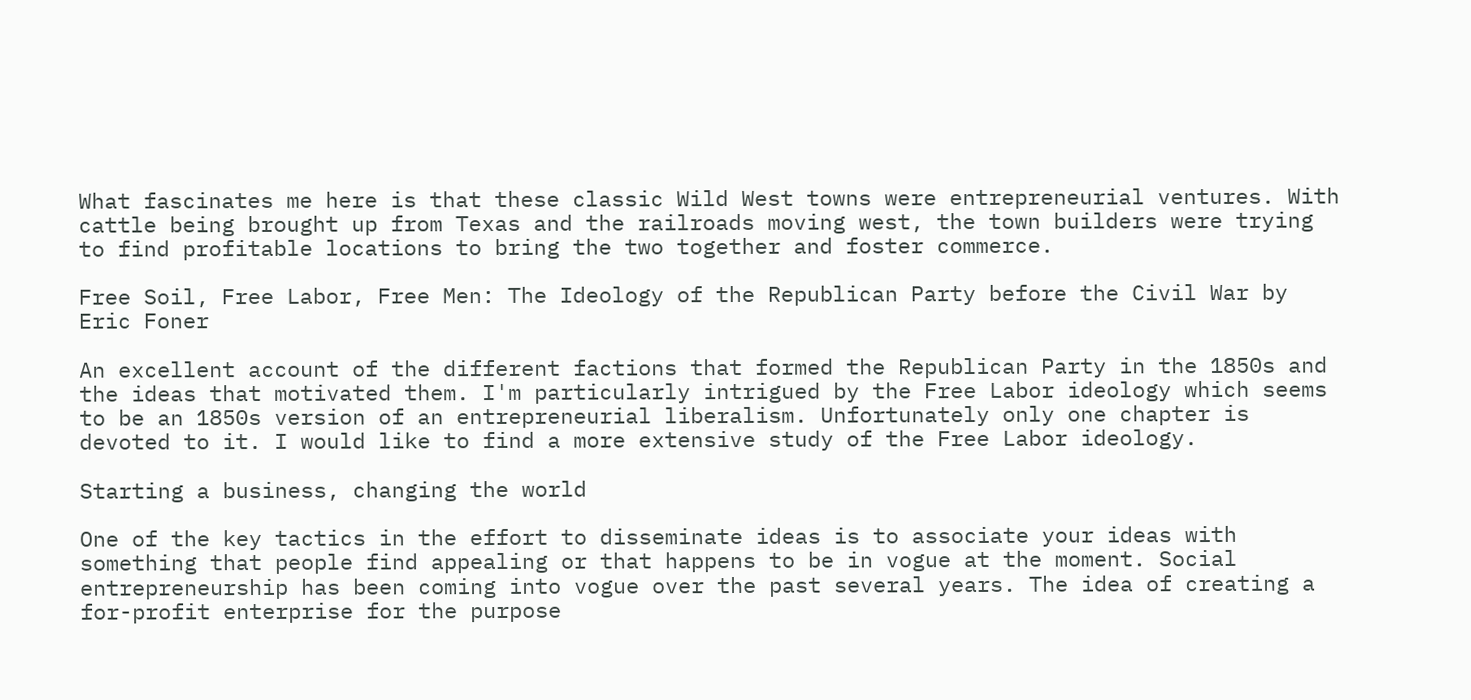What fascinates me here is that these classic Wild West towns were entrepreneurial ventures. With cattle being brought up from Texas and the railroads moving west, the town builders were trying to find profitable locations to bring the two together and foster commerce.

Free Soil, Free Labor, Free Men: The Ideology of the Republican Party before the Civil War by Eric Foner

An excellent account of the different factions that formed the Republican Party in the 1850s and the ideas that motivated them. I'm particularly intrigued by the Free Labor ideology which seems to be an 1850s version of an entrepreneurial liberalism. Unfortunately only one chapter is devoted to it. I would like to find a more extensive study of the Free Labor ideology.

Starting a business, changing the world

One of the key tactics in the effort to disseminate ideas is to associate your ideas with something that people find appealing or that happens to be in vogue at the moment. Social entrepreneurship has been coming into vogue over the past several years. The idea of creating a for-profit enterprise for the purpose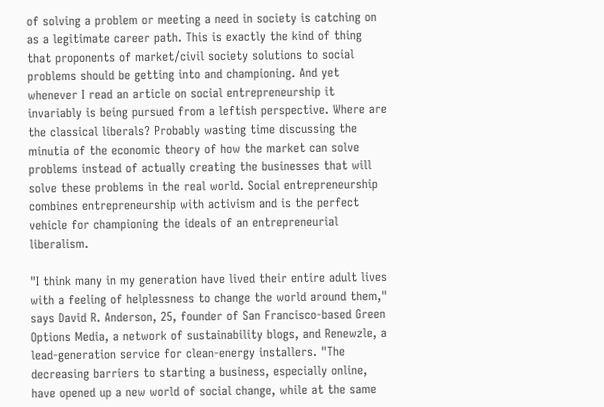of solving a problem or meeting a need in society is catching on as a legitimate career path. This is exactly the kind of thing that proponents of market/civil society solutions to social problems should be getting into and championing. And yet whenever I read an article on social entrepreneurship it invariably is being pursued from a leftish perspective. Where are the classical liberals? Probably wasting time discussing the minutia of the economic theory of how the market can solve problems instead of actually creating the businesses that will solve these problems in the real world. Social entrepreneurship combines entrepreneurship with activism and is the perfect vehicle for championing the ideals of an entrepreneurial liberalism.

"I think many in my generation have lived their entire adult lives with a feeling of helplessness to change the world around them," says David R. Anderson, 25, founder of San Francisco-based Green Options Media, a network of sustainability blogs, and Renewzle, a lead-generation service for clean-energy installers. "The decreasing barriers to starting a business, especially online, have opened up a new world of social change, while at the same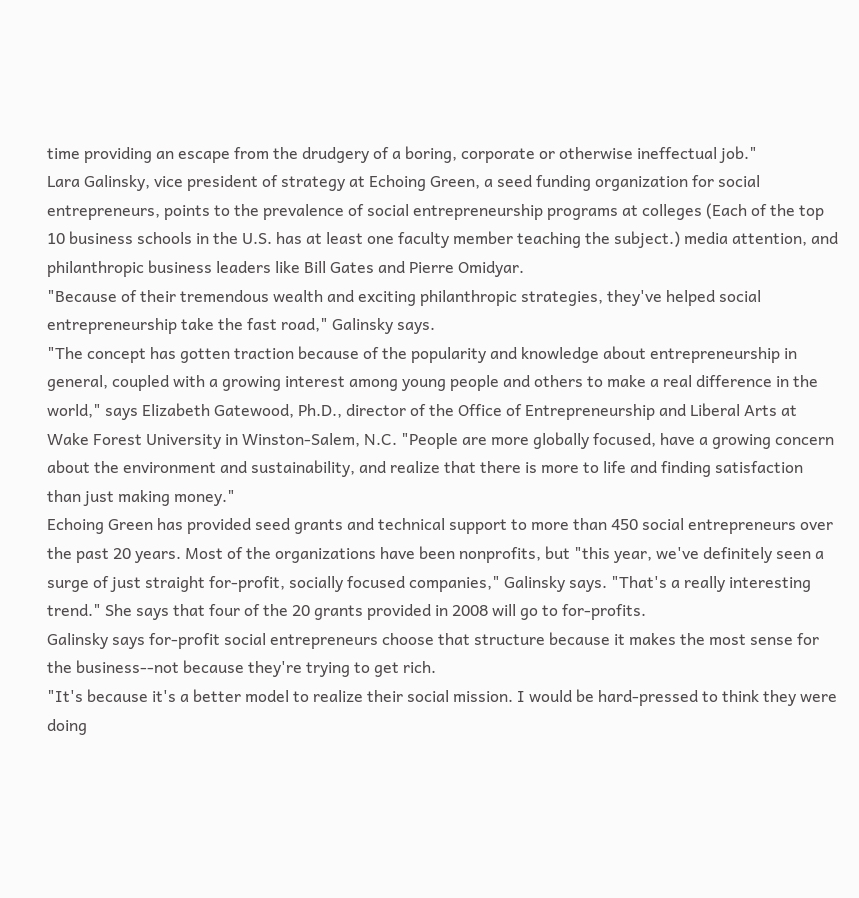time providing an escape from the drudgery of a boring, corporate or otherwise ineffectual job."
Lara Galinsky, vice president of strategy at Echoing Green, a seed funding organization for social entrepreneurs, points to the prevalence of social entrepreneurship programs at colleges (Each of the top 10 business schools in the U.S. has at least one faculty member teaching the subject.) media attention, and philanthropic business leaders like Bill Gates and Pierre Omidyar.
"Because of their tremendous wealth and exciting philanthropic strategies, they've helped social entrepreneurship take the fast road," Galinsky says.
"The concept has gotten traction because of the popularity and knowledge about entrepreneurship in general, coupled with a growing interest among young people and others to make a real difference in the world," says Elizabeth Gatewood, Ph.D., director of the Office of Entrepreneurship and Liberal Arts at Wake Forest University in Winston-Salem, N.C. "People are more globally focused, have a growing concern about the environment and sustainability, and realize that there is more to life and finding satisfaction than just making money."
Echoing Green has provided seed grants and technical support to more than 450 social entrepreneurs over the past 20 years. Most of the organizations have been nonprofits, but "this year, we've definitely seen a surge of just straight for-profit, socially focused companies," Galinsky says. "That's a really interesting trend." She says that four of the 20 grants provided in 2008 will go to for-profits.
Galinsky says for-profit social entrepreneurs choose that structure because it makes the most sense for the business--not because they're trying to get rich.
"It's because it's a better model to realize their social mission. I would be hard-pressed to think they were doing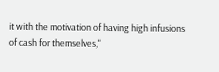it with the motivation of having high infusions of cash for themselves,"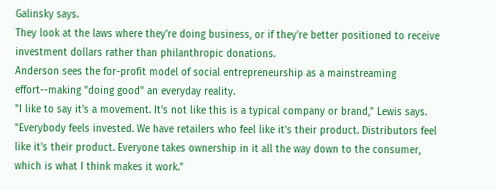Galinsky says.
They look at the laws where they're doing business, or if they're better positioned to receive investment dollars rather than philanthropic donations.
Anderson sees the for-profit model of social entrepreneurship as a mainstreaming effort--making "doing good" an everyday reality.
"I like to say it's a movement. It's not like this is a typical company or brand," Lewis says. "Everybody feels invested. We have retailers who feel like it's their product. Distributors feel like it's their product. Everyone takes ownership in it all the way down to the consumer, which is what I think makes it work."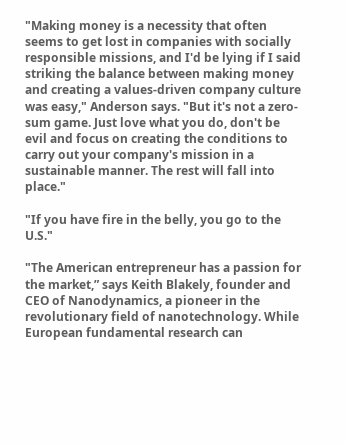"Making money is a necessity that often seems to get lost in companies with socially responsible missions, and I'd be lying if I said striking the balance between making money and creating a values-driven company culture was easy," Anderson says. "But it's not a zero-sum game. Just love what you do, don't be evil and focus on creating the conditions to carry out your company's mission in a sustainable manner. The rest will fall into place."

"If you have fire in the belly, you go to the U.S."

"The American entrepreneur has a passion for the market,” says Keith Blakely, founder and CEO of Nanodynamics, a pioneer in the revolutionary field of nanotechnology. While European fundamental research can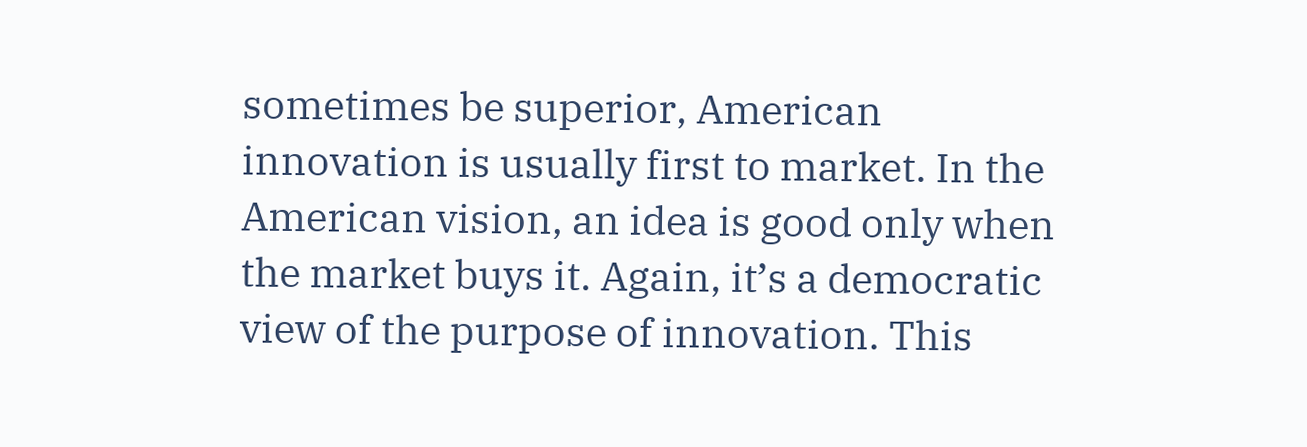sometimes be superior, American innovation is usually first to market. In the American vision, an idea is good only when the market buys it. Again, it’s a democratic view of the purpose of innovation. This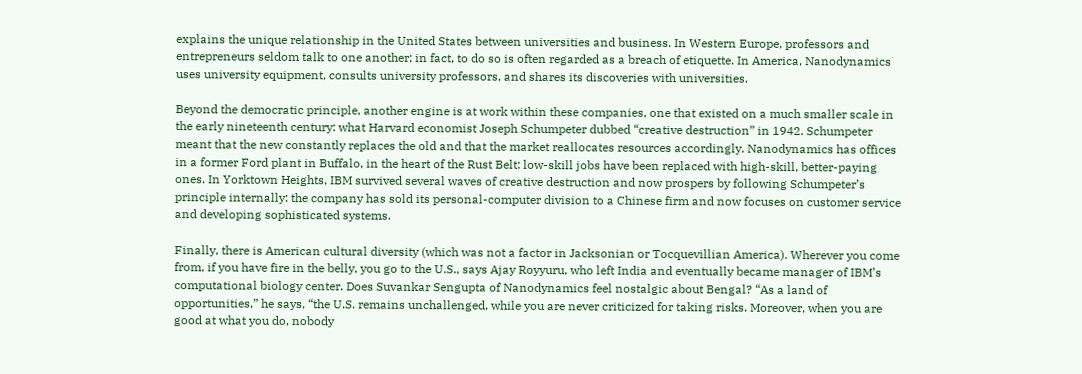explains the unique relationship in the United States between universities and business. In Western Europe, professors and entrepreneurs seldom talk to one another; in fact, to do so is often regarded as a breach of etiquette. In America, Nanodynamics uses university equipment, consults university professors, and shares its discoveries with universities.

Beyond the democratic principle, another engine is at work within these companies, one that existed on a much smaller scale in the early nineteenth century: what Harvard economist Joseph Schumpeter dubbed “creative destruction” in 1942. Schumpeter meant that the new constantly replaces the old and that the market reallocates resources accordingly. Nanodynamics has offices in a former Ford plant in Buffalo, in the heart of the Rust Belt: low-skill jobs have been replaced with high-skill, better-paying ones. In Yorktown Heights, IBM survived several waves of creative destruction and now prospers by following Schumpeter’s principle internally: the company has sold its personal-computer division to a Chinese firm and now focuses on customer service and developing sophisticated systems.

Finally, there is American cultural diversity (which was not a factor in Jacksonian or Tocquevillian America). Wherever you come from, if you have fire in the belly, you go to the U.S., says Ajay Royyuru, who left India and eventually became manager of IBM’s computational biology center. Does Suvankar Sengupta of Nanodynamics feel nostalgic about Bengal? “As a land of opportunities,” he says, “the U.S. remains unchallenged, while you are never criticized for taking risks. Moreover, when you are good at what you do, nobody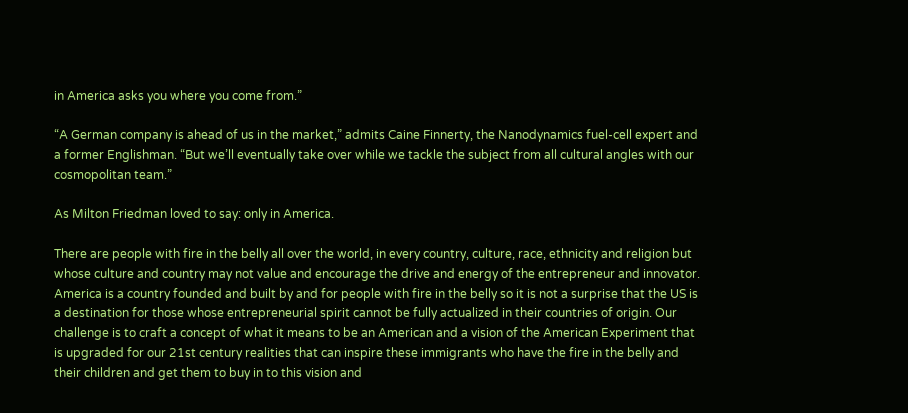in America asks you where you come from.”

“A German company is ahead of us in the market,” admits Caine Finnerty, the Nanodynamics fuel-cell expert and a former Englishman. “But we’ll eventually take over while we tackle the subject from all cultural angles with our cosmopolitan team.”

As Milton Friedman loved to say: only in America.

There are people with fire in the belly all over the world, in every country, culture, race, ethnicity and religion but whose culture and country may not value and encourage the drive and energy of the entrepreneur and innovator. America is a country founded and built by and for people with fire in the belly so it is not a surprise that the US is a destination for those whose entrepreneurial spirit cannot be fully actualized in their countries of origin. Our challenge is to craft a concept of what it means to be an American and a vision of the American Experiment that is upgraded for our 21st century realities that can inspire these immigrants who have the fire in the belly and their children and get them to buy in to this vision and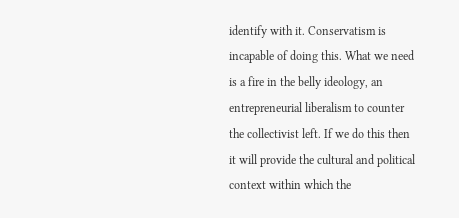identify with it. Conservatism is incapable of doing this. What we need is a fire in the belly ideology, an entrepreneurial liberalism to counter the collectivist left. If we do this then it will provide the cultural and political context within which the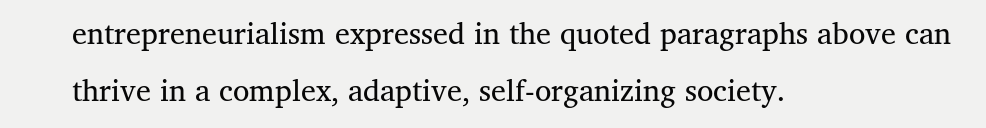entrepreneurialism expressed in the quoted paragraphs above can thrive in a complex, adaptive, self-organizing society.